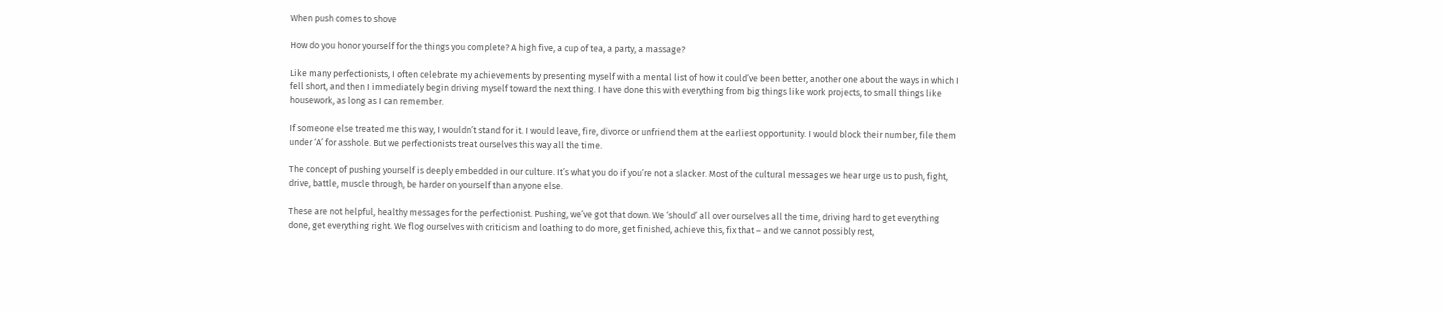When push comes to shove

How do you honor yourself for the things you complete? A high five, a cup of tea, a party, a massage?

Like many perfectionists, I often celebrate my achievements by presenting myself with a mental list of how it could’ve been better, another one about the ways in which I fell short, and then I immediately begin driving myself toward the next thing. I have done this with everything from big things like work projects, to small things like housework, as long as I can remember.

If someone else treated me this way, I wouldn’t stand for it. I would leave, fire, divorce or unfriend them at the earliest opportunity. I would block their number, file them under ‘A’ for asshole. But we perfectionists treat ourselves this way all the time.

The concept of pushing yourself is deeply embedded in our culture. It’s what you do if you’re not a slacker. Most of the cultural messages we hear urge us to push, fight, drive, battle, muscle through, be harder on yourself than anyone else.

These are not helpful, healthy messages for the perfectionist. Pushing, we’ve got that down. We ‘should’ all over ourselves all the time, driving hard to get everything done, get everything right. We flog ourselves with criticism and loathing to do more, get finished, achieve this, fix that – and we cannot possibly rest,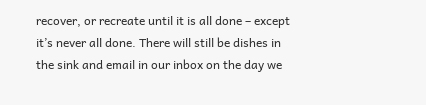recover, or recreate until it is all done – except it’s never all done. There will still be dishes in the sink and email in our inbox on the day we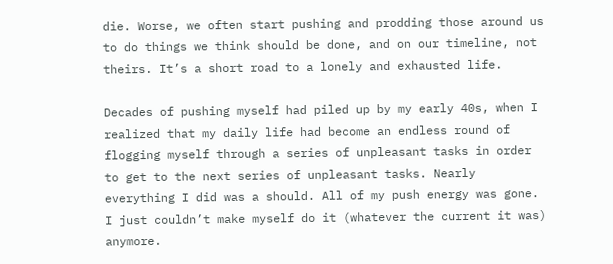die. Worse, we often start pushing and prodding those around us to do things we think should be done, and on our timeline, not theirs. It’s a short road to a lonely and exhausted life.

Decades of pushing myself had piled up by my early 40s, when I realized that my daily life had become an endless round of flogging myself through a series of unpleasant tasks in order to get to the next series of unpleasant tasks. Nearly everything I did was a should. All of my push energy was gone. I just couldn’t make myself do it (whatever the current it was) anymore.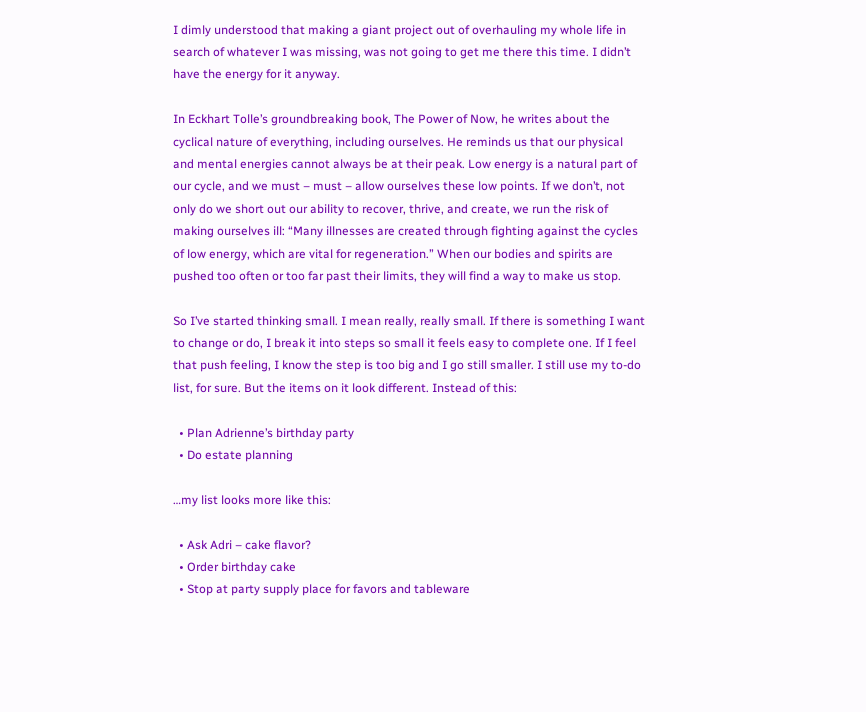I dimly understood that making a giant project out of overhauling my whole life in search of whatever I was missing, was not going to get me there this time. I didn’t have the energy for it anyway.

In Eckhart Tolle’s groundbreaking book, The Power of Now, he writes about the cyclical nature of everything, including ourselves. He reminds us that our physical and mental energies cannot always be at their peak. Low energy is a natural part of our cycle, and we must – must – allow ourselves these low points. If we don’t, not only do we short out our ability to recover, thrive, and create, we run the risk of making ourselves ill: “Many illnesses are created through fighting against the cycles of low energy, which are vital for regeneration.” When our bodies and spirits are pushed too often or too far past their limits, they will find a way to make us stop.

So I’ve started thinking small. I mean really, really small. If there is something I want to change or do, I break it into steps so small it feels easy to complete one. If I feel that push feeling, I know the step is too big and I go still smaller. I still use my to-do list, for sure. But the items on it look different. Instead of this:

  • Plan Adrienne’s birthday party
  • Do estate planning

…my list looks more like this:

  • Ask Adri – cake flavor?
  • Order birthday cake
  • Stop at party supply place for favors and tableware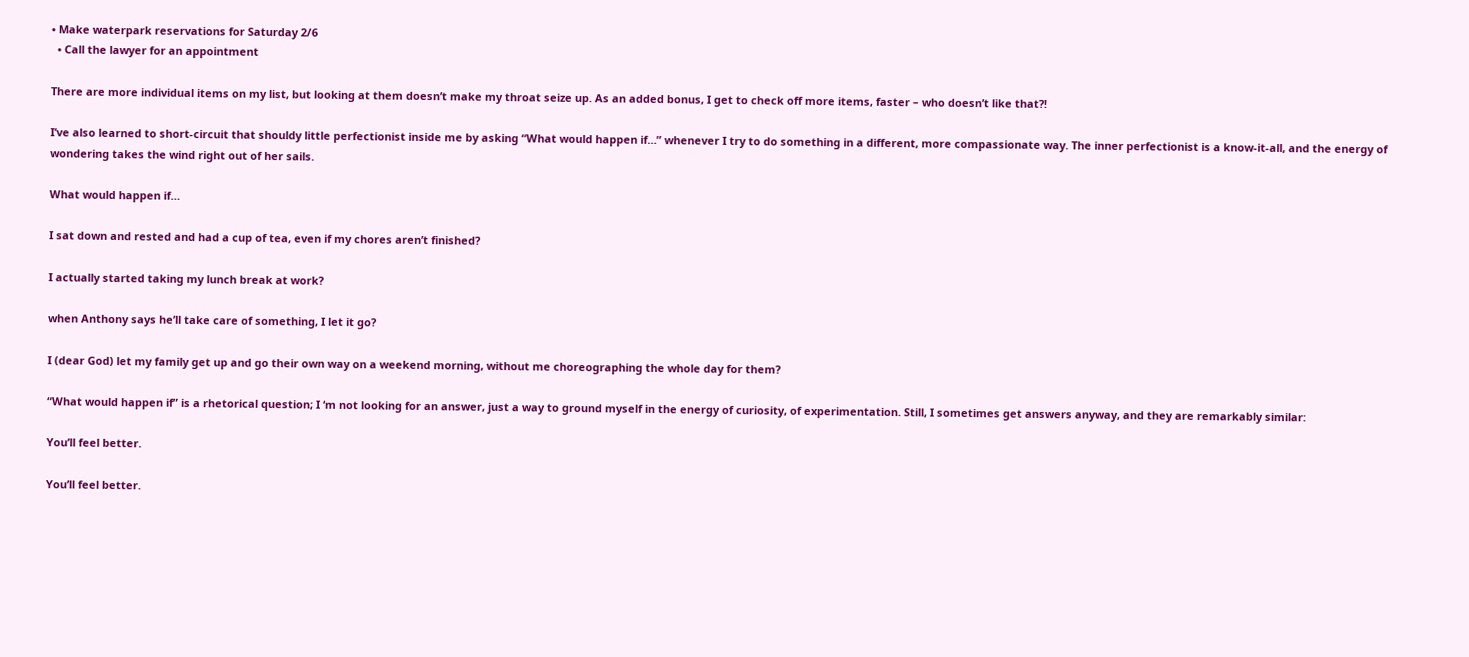• Make waterpark reservations for Saturday 2/6
  • Call the lawyer for an appointment

There are more individual items on my list, but looking at them doesn’t make my throat seize up. As an added bonus, I get to check off more items, faster – who doesn’t like that?!

I’ve also learned to short-circuit that shouldy little perfectionist inside me by asking “What would happen if…” whenever I try to do something in a different, more compassionate way. The inner perfectionist is a know-it-all, and the energy of wondering takes the wind right out of her sails.

What would happen if…

I sat down and rested and had a cup of tea, even if my chores aren’t finished?

I actually started taking my lunch break at work?

when Anthony says he’ll take care of something, I let it go?

I (dear God) let my family get up and go their own way on a weekend morning, without me choreographing the whole day for them?

“What would happen if” is a rhetorical question; I ‘m not looking for an answer, just a way to ground myself in the energy of curiosity, of experimentation. Still, I sometimes get answers anyway, and they are remarkably similar:

You’ll feel better.

You’ll feel better.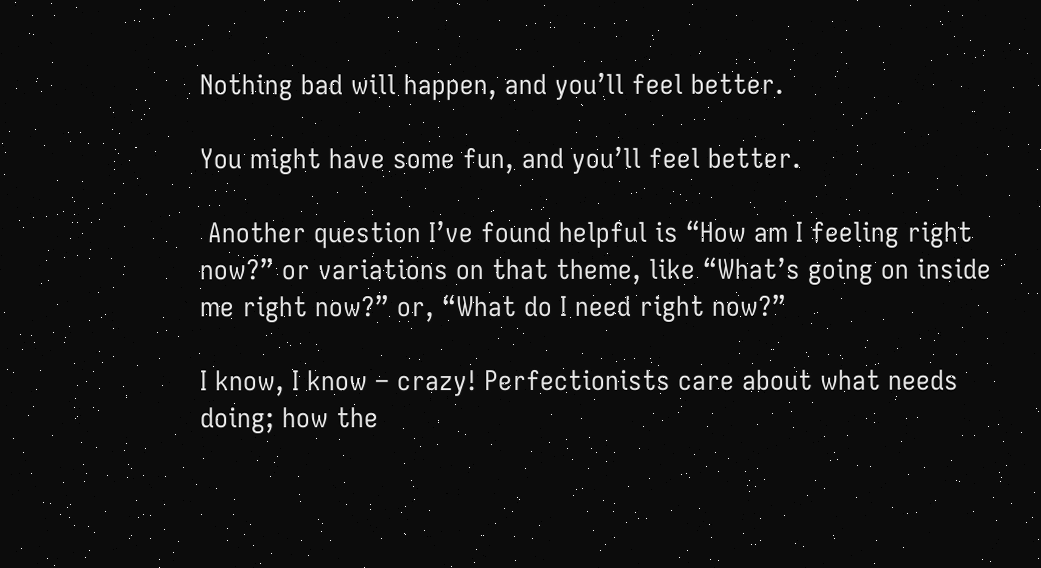Nothing bad will happen, and you’ll feel better.

You might have some fun, and you’ll feel better.

 Another question I’ve found helpful is “How am I feeling right now?” or variations on that theme, like “What’s going on inside me right now?” or, “What do I need right now?”

I know, I know – crazy! Perfectionists care about what needs doing; how the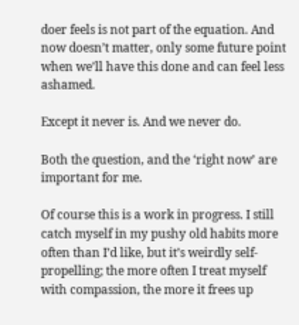doer feels is not part of the equation. And now doesn’t matter, only some future point when we’ll have this done and can feel less ashamed.

Except it never is. And we never do.

Both the question, and the ‘right now’ are important for me.

Of course this is a work in progress. I still catch myself in my pushy old habits more often than I’d like, but it’s weirdly self-propelling; the more often I treat myself with compassion, the more it frees up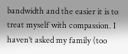bandwidth and the easier it is to treat myself with compassion. I haven’t asked my family (too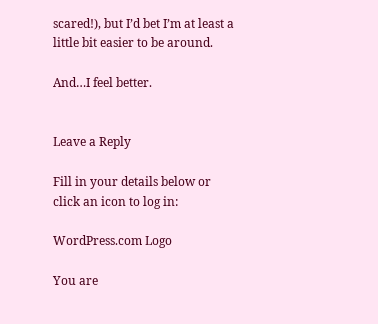scared!), but I’d bet I’m at least a little bit easier to be around.

And…I feel better.


Leave a Reply

Fill in your details below or click an icon to log in:

WordPress.com Logo

You are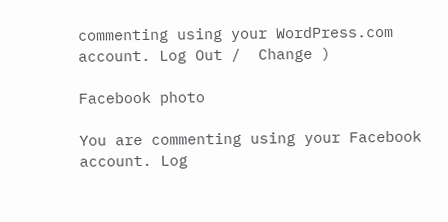commenting using your WordPress.com account. Log Out /  Change )

Facebook photo

You are commenting using your Facebook account. Log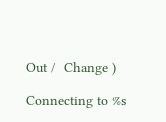Out /  Change )

Connecting to %s